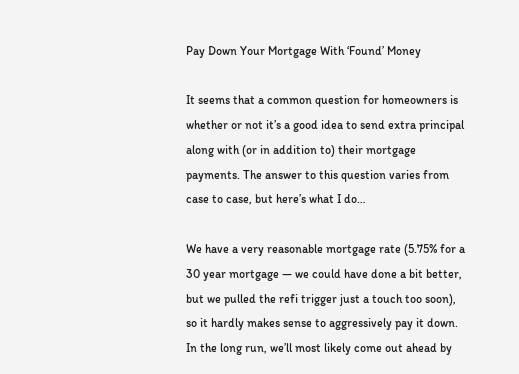Pay Down Your Mortgage With ‘Found’ Money

It seems that a common question for homeowners is whether or not it’s a good idea to send extra principal along with (or in addition to) their mortgage payments. The answer to this question varies from case to case, but here’s what I do…

We have a very reasonable mortgage rate (5.75% for a 30 year mortgage — we could have done a bit better, but we pulled the refi trigger just a touch too soon), so it hardly makes sense to aggressively pay it down. In the long run, we’ll most likely come out ahead by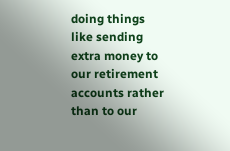doing things like sending extra money to our retirement accounts rather than to our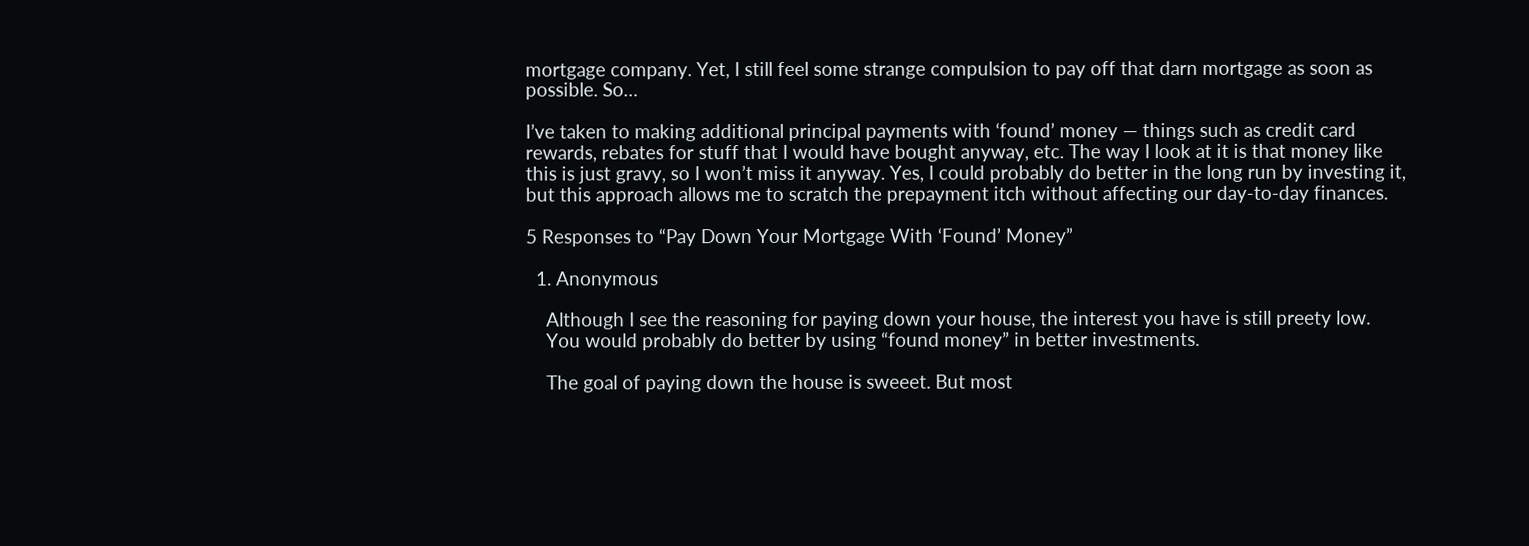mortgage company. Yet, I still feel some strange compulsion to pay off that darn mortgage as soon as possible. So…

I’ve taken to making additional principal payments with ‘found’ money — things such as credit card rewards, rebates for stuff that I would have bought anyway, etc. The way I look at it is that money like this is just gravy, so I won’t miss it anyway. Yes, I could probably do better in the long run by investing it, but this approach allows me to scratch the prepayment itch without affecting our day-to-day finances.

5 Responses to “Pay Down Your Mortgage With ‘Found’ Money”

  1. Anonymous

    Although I see the reasoning for paying down your house, the interest you have is still preety low.
    You would probably do better by using “found money” in better investments.

    The goal of paying down the house is sweeet. But most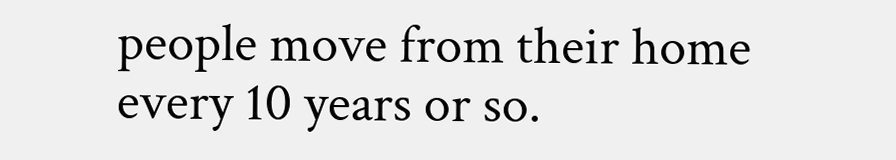people move from their home every 10 years or so.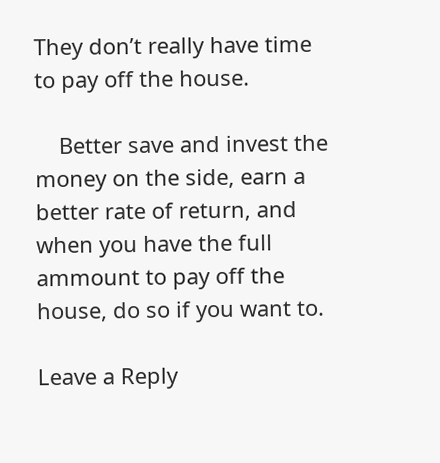They don’t really have time to pay off the house.

    Better save and invest the money on the side, earn a better rate of return, and when you have the full ammount to pay off the house, do so if you want to.

Leave a Reply